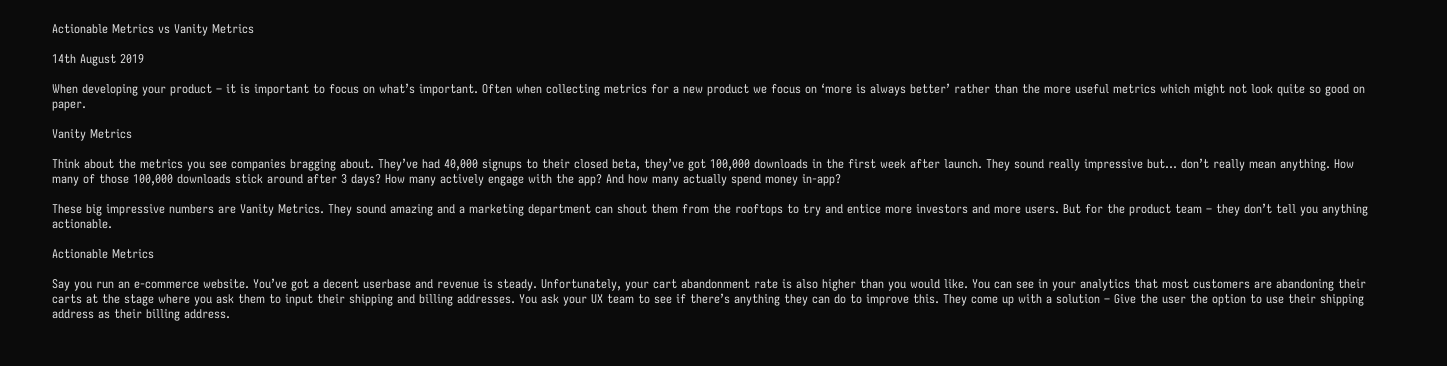Actionable Metrics vs Vanity Metrics

14th August 2019

When developing your product – it is important to focus on what’s important. Often when collecting metrics for a new product we focus on ‘more is always better’ rather than the more useful metrics which might not look quite so good on paper.

Vanity Metrics

Think about the metrics you see companies bragging about. They’ve had 40,000 signups to their closed beta, they’ve got 100,000 downloads in the first week after launch. They sound really impressive but… don’t really mean anything. How many of those 100,000 downloads stick around after 3 days? How many actively engage with the app? And how many actually spend money in-app?

These big impressive numbers are Vanity Metrics. They sound amazing and a marketing department can shout them from the rooftops to try and entice more investors and more users. But for the product team – they don’t tell you anything actionable.

Actionable Metrics

Say you run an e-commerce website. You’ve got a decent userbase and revenue is steady. Unfortunately, your cart abandonment rate is also higher than you would like. You can see in your analytics that most customers are abandoning their carts at the stage where you ask them to input their shipping and billing addresses. You ask your UX team to see if there’s anything they can do to improve this. They come up with a solution – Give the user the option to use their shipping address as their billing address.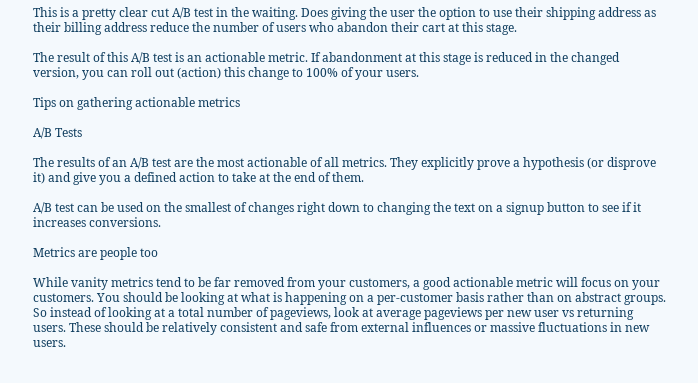This is a pretty clear cut A/B test in the waiting. Does giving the user the option to use their shipping address as their billing address reduce the number of users who abandon their cart at this stage.

The result of this A/B test is an actionable metric. If abandonment at this stage is reduced in the changed version, you can roll out (action) this change to 100% of your users.

Tips on gathering actionable metrics

A/B Tests

The results of an A/B test are the most actionable of all metrics. They explicitly prove a hypothesis (or disprove it) and give you a defined action to take at the end of them.

A/B test can be used on the smallest of changes right down to changing the text on a signup button to see if it increases conversions.

Metrics are people too

While vanity metrics tend to be far removed from your customers, a good actionable metric will focus on your customers. You should be looking at what is happening on a per-customer basis rather than on abstract groups. So instead of looking at a total number of pageviews, look at average pageviews per new user vs returning users. These should be relatively consistent and safe from external influences or massive fluctuations in new users.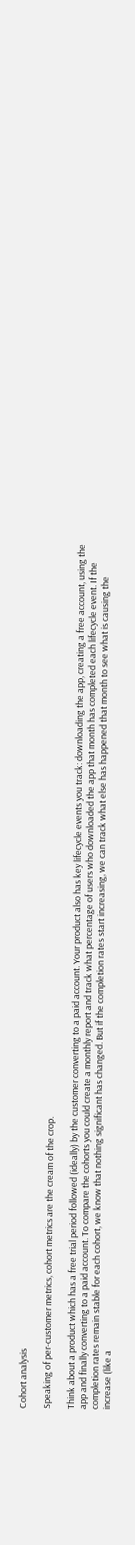Cohort analysis

Speaking of per-customer metrics, cohort metrics are the cream of the crop.

Think about a product which has a free trial period followed (ideally) by the customer converting to a paid account. Your product also has key lifecycle events you track: downloading the app, creating a free account, using the app and finally converting to a paid account. To compare the cohorts you could create a monthly report and track what percentage of users who downloaded the app that month has completed each lifecycle event. If the completion rates remain stable for each cohort, we know that nothing significant has changed. But if the completion rates start increasing, we can track what else has happened that month to see what is causing the increase (like a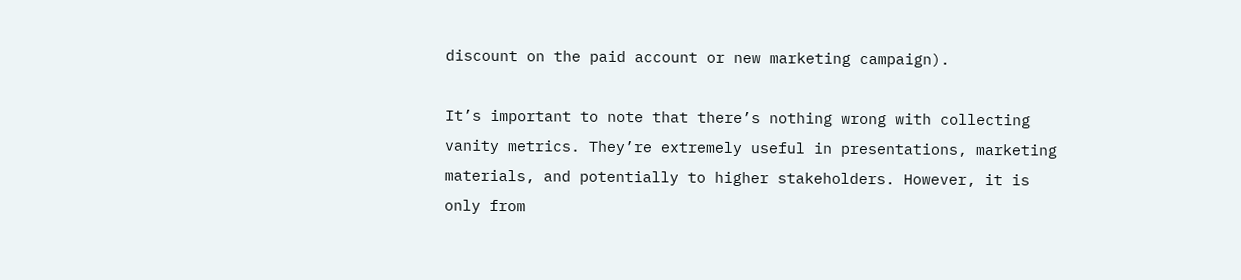discount on the paid account or new marketing campaign).

It’s important to note that there’s nothing wrong with collecting vanity metrics. They’re extremely useful in presentations, marketing materials, and potentially to higher stakeholders. However, it is only from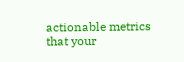actionable metrics that your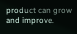product can grow and improve.